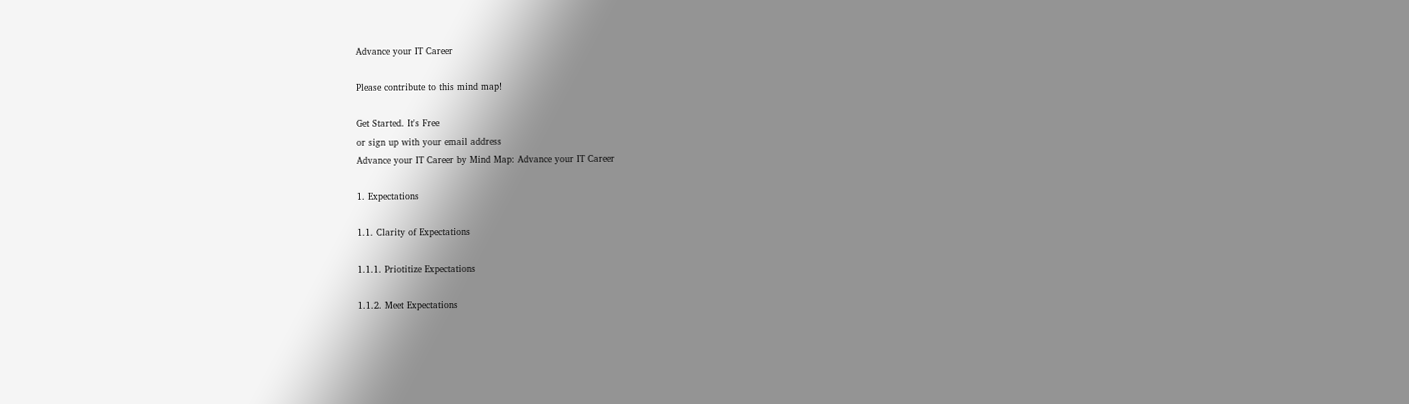Advance your IT Career

Please contribute to this mind map!

Get Started. It's Free
or sign up with your email address
Advance your IT Career by Mind Map: Advance your IT Career

1. Expectations

1.1. Clarity of Expectations

1.1.1. Priotitize Expectations

1.1.2. Meet Expectations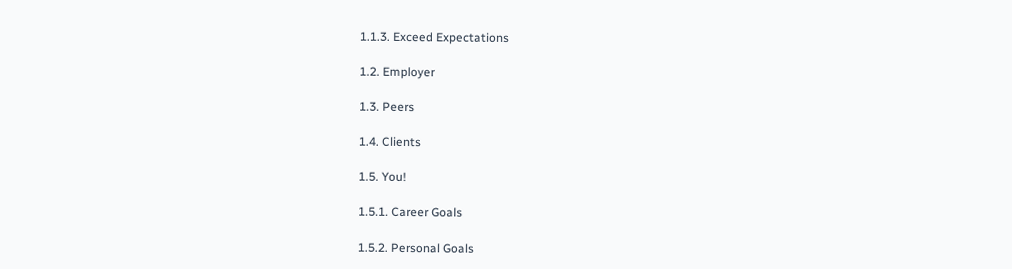1.1.3. Exceed Expectations

1.2. Employer

1.3. Peers

1.4. Clients

1.5. You!

1.5.1. Career Goals

1.5.2. Personal Goals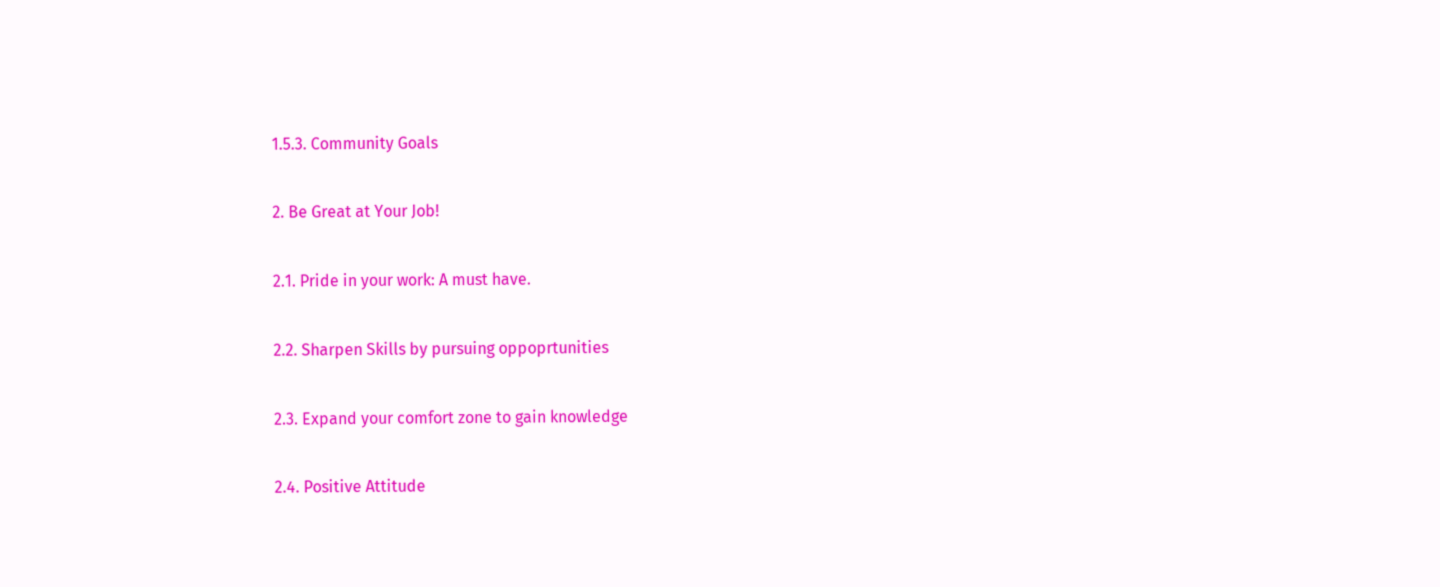1.5.3. Community Goals

2. Be Great at Your Job!

2.1. Pride in your work: A must have.

2.2. Sharpen Skills by pursuing oppoprtunities

2.3. Expand your comfort zone to gain knowledge

2.4. Positive Attitude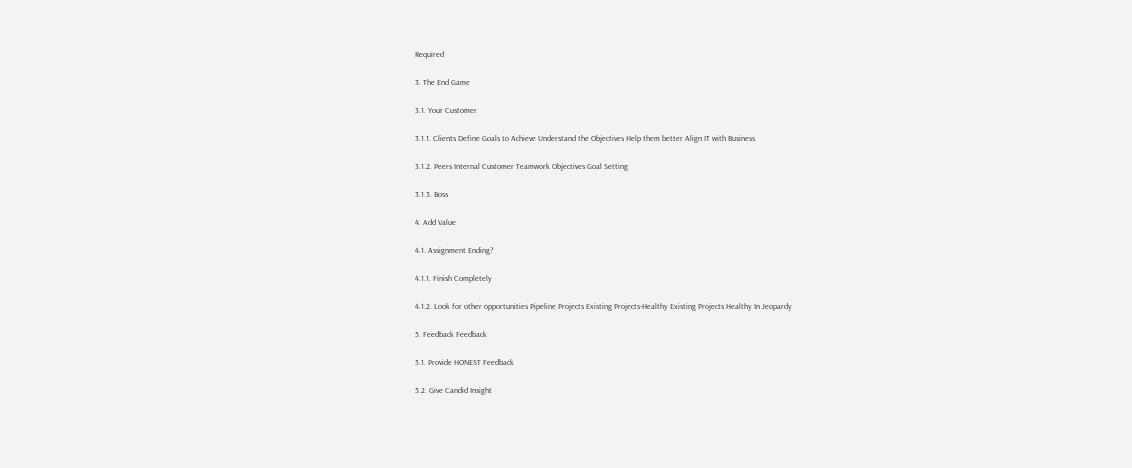Required

3. The End Game

3.1. Your Customer

3.1.1. Clients Define Goals to Achieve Understand the Objectives Help them better Align IT with Business

3.1.2. Peers Internal Customer Teamwork Objectives Goal Setting

3.1.3. Boss

4. Add Value

4.1. Assignment Ending?

4.1.1. Finish Completely

4.1.2. Look for other opportunities Pipeline Projects Existing Projects-Healthy Existing Projects Healthy In Jeopardy

5. Feedback Feedback

5.1. Provide HONEST Feedback

5.2. Give Candid Insight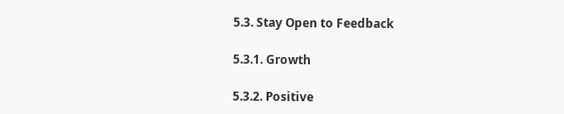5.3. Stay Open to Feedback

5.3.1. Growth

5.3.2. Positive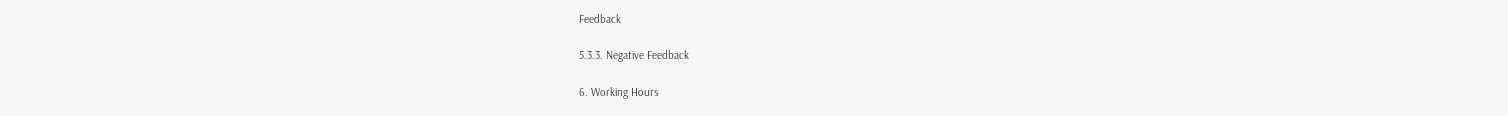Feedback

5.3.3. Negative Feedback

6. Working Hours